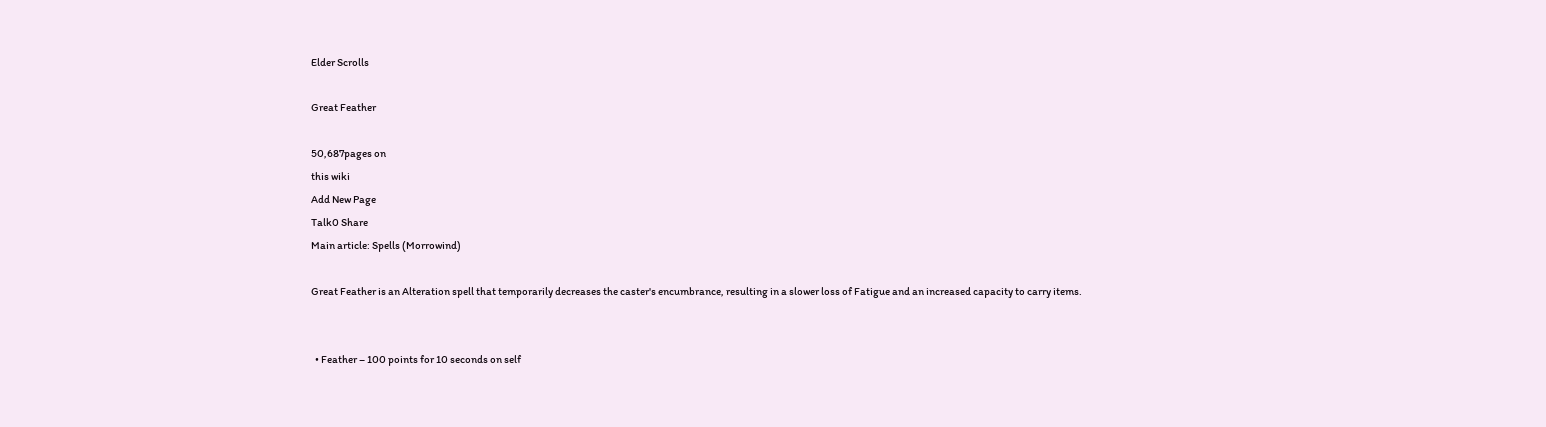Elder Scrolls

Great Feather

50,687pages on
this wiki
Add New Page
Talk0 Share
Main article: Spells (Morrowind)

Great Feather is an Alteration spell that temporarily decreases the caster's encumbrance, resulting in a slower loss of Fatigue and an increased capacity to carry items.


  • Feather – 100 points for 10 seconds on self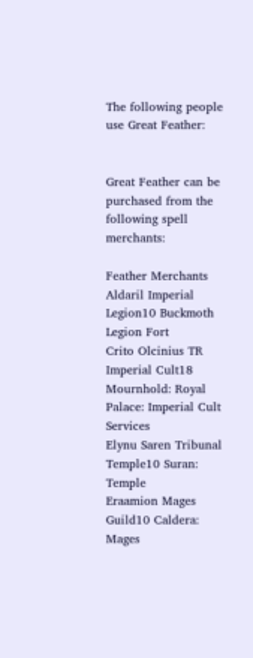The following people use Great Feather:


Great Feather can be purchased from the following spell merchants:

Feather Merchants
Aldaril Imperial Legion10 Buckmoth Legion Fort
Crito Olcinius TR Imperial Cult18 Mournhold: Royal Palace: Imperial Cult Services
Elynu Saren Tribunal Temple10 Suran: Temple
Eraamion Mages Guild10 Caldera: Mages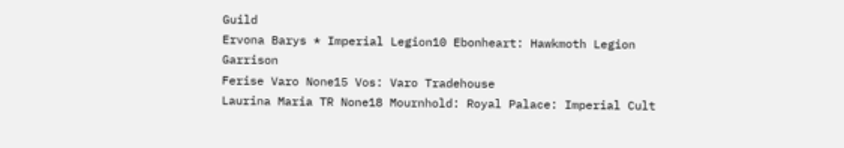Guild
Ervona Barys * Imperial Legion10 Ebonheart: Hawkmoth Legion Garrison
Ferise Varo None15 Vos: Varo Tradehouse
Laurina Maria TR None18 Mournhold: Royal Palace: Imperial Cult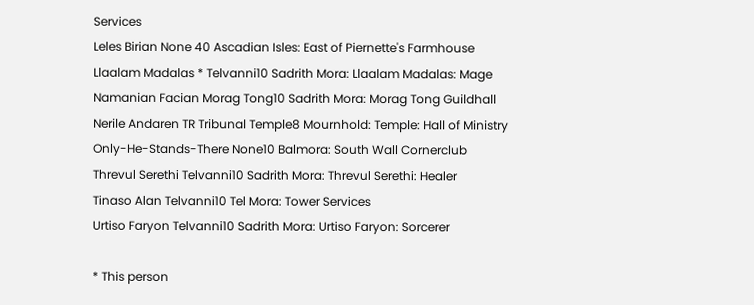Services
Leles Birian None 40 Ascadian Isles: East of Piernette's Farmhouse
Llaalam Madalas * Telvanni10 Sadrith Mora: Llaalam Madalas: Mage
Namanian Facian Morag Tong10 Sadrith Mora: Morag Tong Guildhall
Nerile Andaren TR Tribunal Temple8 Mournhold: Temple: Hall of Ministry
Only-He-Stands-There None10 Balmora: South Wall Cornerclub
Threvul Serethi Telvanni10 Sadrith Mora: Threvul Serethi: Healer
Tinaso Alan Telvanni10 Tel Mora: Tower Services
Urtiso Faryon Telvanni10 Sadrith Mora: Urtiso Faryon: Sorcerer

* This person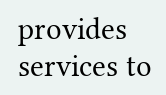provides services to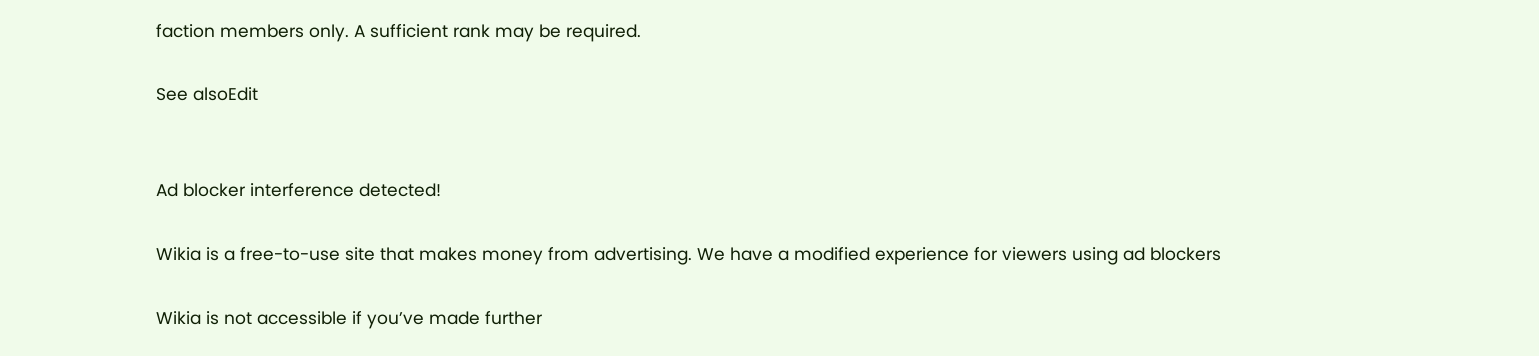faction members only. A sufficient rank may be required.

See alsoEdit


Ad blocker interference detected!

Wikia is a free-to-use site that makes money from advertising. We have a modified experience for viewers using ad blockers

Wikia is not accessible if you’ve made further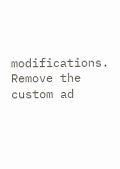modifications. Remove the custom ad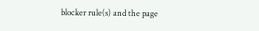blocker rule(s) and the page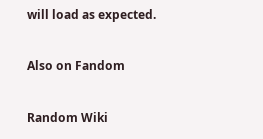will load as expected.

Also on Fandom

Random Wiki